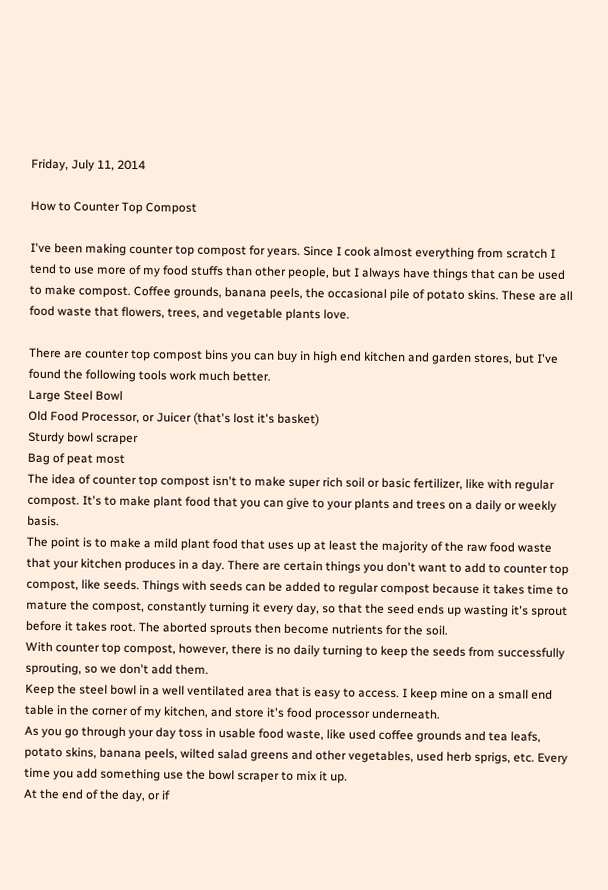Friday, July 11, 2014

How to Counter Top Compost

I've been making counter top compost for years. Since I cook almost everything from scratch I tend to use more of my food stuffs than other people, but I always have things that can be used to make compost. Coffee grounds, banana peels, the occasional pile of potato skins. These are all food waste that flowers, trees, and vegetable plants love.

There are counter top compost bins you can buy in high end kitchen and garden stores, but I've found the following tools work much better.
Large Steel Bowl
Old Food Processor, or Juicer (that's lost it's basket)
Sturdy bowl scraper
Bag of peat most
The idea of counter top compost isn't to make super rich soil or basic fertilizer, like with regular compost. It's to make plant food that you can give to your plants and trees on a daily or weekly basis.
The point is to make a mild plant food that uses up at least the majority of the raw food waste that your kitchen produces in a day. There are certain things you don't want to add to counter top compost, like seeds. Things with seeds can be added to regular compost because it takes time to mature the compost, constantly turning it every day, so that the seed ends up wasting it's sprout before it takes root. The aborted sprouts then become nutrients for the soil.
With counter top compost, however, there is no daily turning to keep the seeds from successfully sprouting, so we don't add them.
Keep the steel bowl in a well ventilated area that is easy to access. I keep mine on a small end table in the corner of my kitchen, and store it's food processor underneath.
As you go through your day toss in usable food waste, like used coffee grounds and tea leafs, potato skins, banana peels, wilted salad greens and other vegetables, used herb sprigs, etc. Every time you add something use the bowl scraper to mix it up.
At the end of the day, or if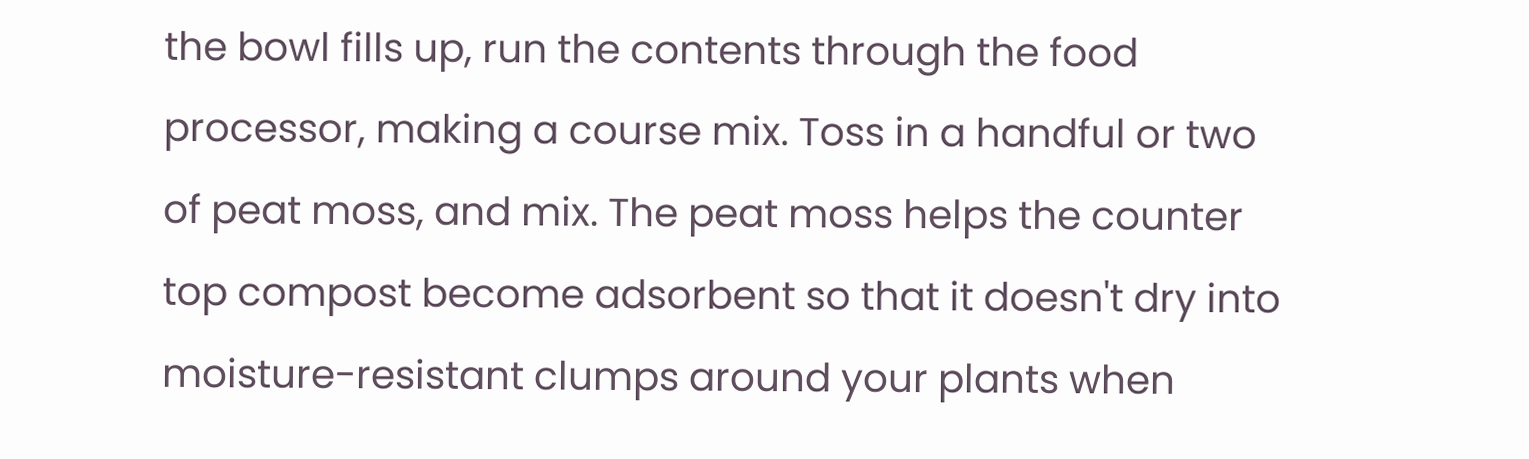the bowl fills up, run the contents through the food processor, making a course mix. Toss in a handful or two of peat moss, and mix. The peat moss helps the counter top compost become adsorbent so that it doesn't dry into moisture-resistant clumps around your plants when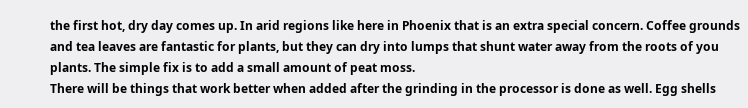the first hot, dry day comes up. In arid regions like here in Phoenix that is an extra special concern. Coffee grounds and tea leaves are fantastic for plants, but they can dry into lumps that shunt water away from the roots of you plants. The simple fix is to add a small amount of peat moss.
There will be things that work better when added after the grinding in the processor is done as well. Egg shells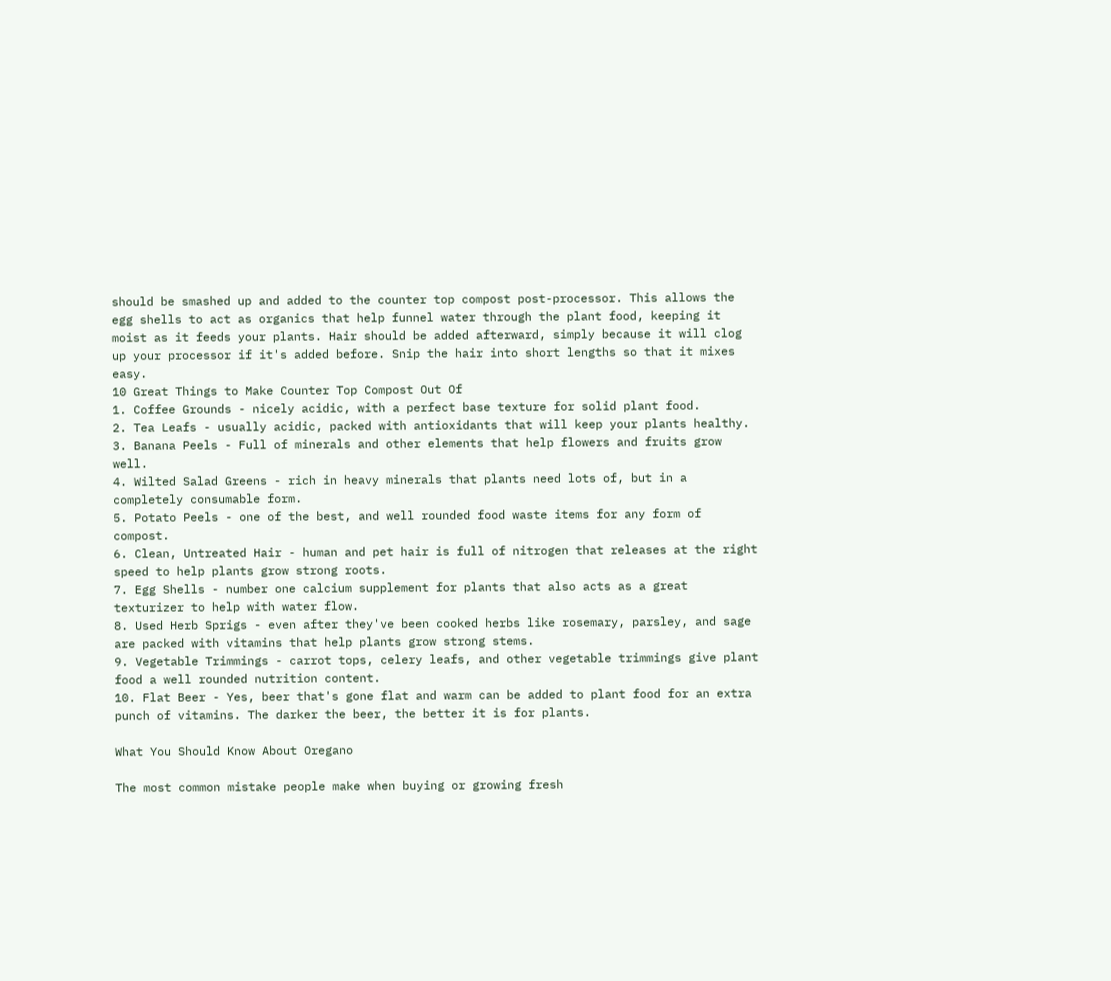should be smashed up and added to the counter top compost post-processor. This allows the egg shells to act as organics that help funnel water through the plant food, keeping it moist as it feeds your plants. Hair should be added afterward, simply because it will clog up your processor if it's added before. Snip the hair into short lengths so that it mixes easy.
10 Great Things to Make Counter Top Compost Out Of
1. Coffee Grounds - nicely acidic, with a perfect base texture for solid plant food.
2. Tea Leafs - usually acidic, packed with antioxidants that will keep your plants healthy.
3. Banana Peels - Full of minerals and other elements that help flowers and fruits grow well.
4. Wilted Salad Greens - rich in heavy minerals that plants need lots of, but in a completely consumable form.
5. Potato Peels - one of the best, and well rounded food waste items for any form of compost.
6. Clean, Untreated Hair - human and pet hair is full of nitrogen that releases at the right speed to help plants grow strong roots.
7. Egg Shells - number one calcium supplement for plants that also acts as a great texturizer to help with water flow.
8. Used Herb Sprigs - even after they've been cooked herbs like rosemary, parsley, and sage are packed with vitamins that help plants grow strong stems.
9. Vegetable Trimmings - carrot tops, celery leafs, and other vegetable trimmings give plant food a well rounded nutrition content.
10. Flat Beer - Yes, beer that's gone flat and warm can be added to plant food for an extra punch of vitamins. The darker the beer, the better it is for plants.

What You Should Know About Oregano

The most common mistake people make when buying or growing fresh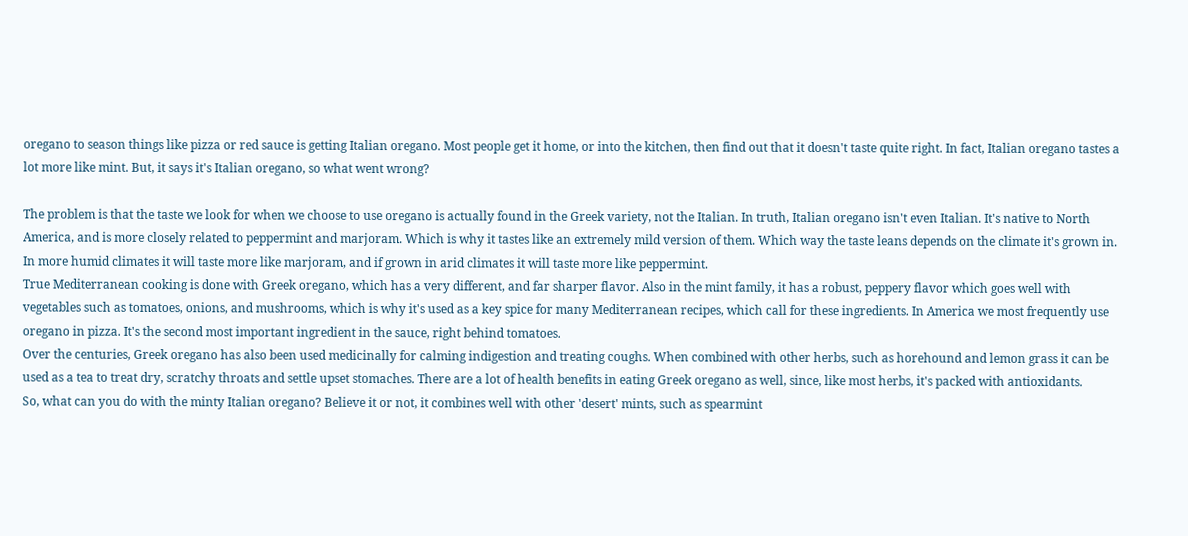oregano to season things like pizza or red sauce is getting Italian oregano. Most people get it home, or into the kitchen, then find out that it doesn't taste quite right. In fact, Italian oregano tastes a lot more like mint. But, it says it's Italian oregano, so what went wrong?

The problem is that the taste we look for when we choose to use oregano is actually found in the Greek variety, not the Italian. In truth, Italian oregano isn't even Italian. It's native to North America, and is more closely related to peppermint and marjoram. Which is why it tastes like an extremely mild version of them. Which way the taste leans depends on the climate it's grown in. In more humid climates it will taste more like marjoram, and if grown in arid climates it will taste more like peppermint.
True Mediterranean cooking is done with Greek oregano, which has a very different, and far sharper flavor. Also in the mint family, it has a robust, peppery flavor which goes well with vegetables such as tomatoes, onions, and mushrooms, which is why it's used as a key spice for many Mediterranean recipes, which call for these ingredients. In America we most frequently use oregano in pizza. It's the second most important ingredient in the sauce, right behind tomatoes.
Over the centuries, Greek oregano has also been used medicinally for calming indigestion and treating coughs. When combined with other herbs, such as horehound and lemon grass it can be used as a tea to treat dry, scratchy throats and settle upset stomaches. There are a lot of health benefits in eating Greek oregano as well, since, like most herbs, it's packed with antioxidants.
So, what can you do with the minty Italian oregano? Believe it or not, it combines well with other 'desert' mints, such as spearmint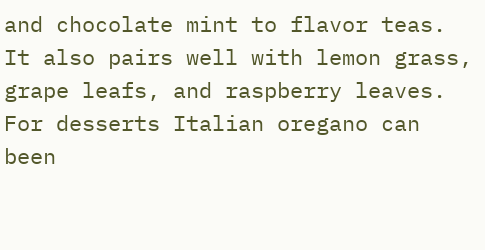and chocolate mint to flavor teas. It also pairs well with lemon grass, grape leafs, and raspberry leaves. For desserts Italian oregano can been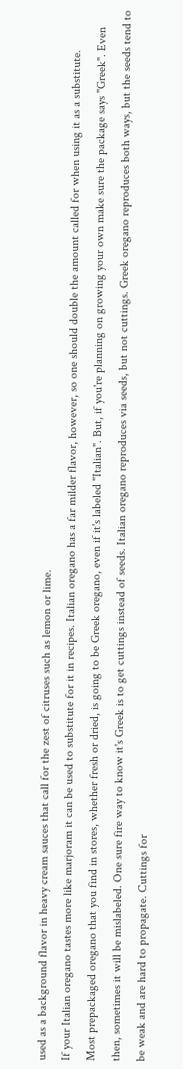used as a background flavor in heavy cream sauces that call for the zest of citruses such as lemon or lime.
If your Italian oregano tastes more like marjoram it can be used to substitute for it in recipes. Italian oregano has a far milder flavor, however, so one should double the amount called for when using it as a substitute.
Most prepackaged oregano that you find in stores, whether fresh or dried, is going to be Greek oregano, even if it's labeled "Italian". But, if you're planning on growing your own make sure the package says "Greek". Even then, sometimes it will be mislabeled. One sure fire way to know it's Greek is to get cuttings instead of seeds. Italian oregano reproduces via seeds, but not cuttings. Greek oregano reproduces both ways, but the seeds tend to be weak and are hard to propagate. Cuttings for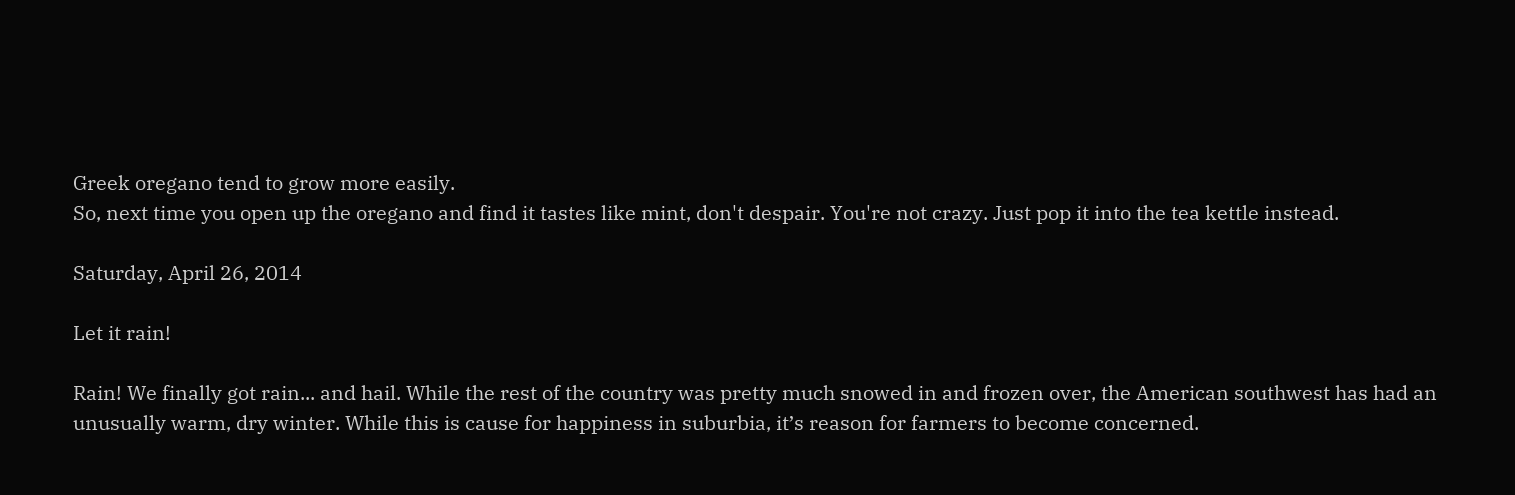Greek oregano tend to grow more easily.
So, next time you open up the oregano and find it tastes like mint, don't despair. You're not crazy. Just pop it into the tea kettle instead.

Saturday, April 26, 2014

Let it rain!

Rain! We finally got rain... and hail. While the rest of the country was pretty much snowed in and frozen over, the American southwest has had an unusually warm, dry winter. While this is cause for happiness in suburbia, it’s reason for farmers to become concerned.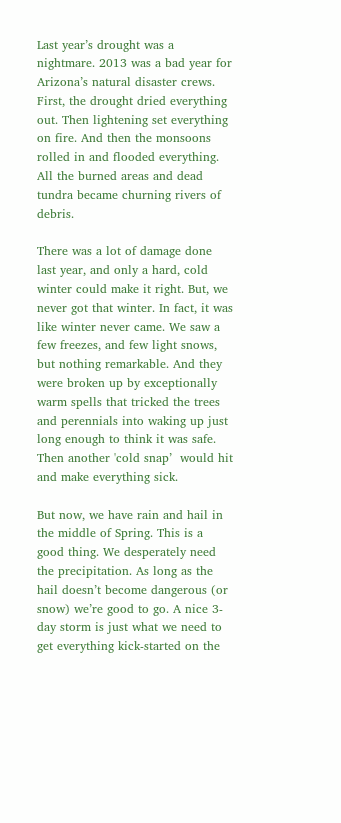Last year’s drought was a nightmare. 2013 was a bad year for Arizona’s natural disaster crews. First, the drought dried everything out. Then lightening set everything on fire. And then the monsoons rolled in and flooded everything. All the burned areas and dead tundra became churning rivers of debris.

There was a lot of damage done last year, and only a hard, cold winter could make it right. But, we never got that winter. In fact, it was like winter never came. We saw a few freezes, and few light snows, but nothing remarkable. And they were broken up by exceptionally warm spells that tricked the trees and perennials into waking up just long enough to think it was safe. Then another 'cold snap’  would hit and make everything sick.

But now, we have rain and hail in the middle of Spring. This is a good thing. We desperately need the precipitation. As long as the hail doesn’t become dangerous (or snow) we’re good to go. A nice 3-day storm is just what we need to get everything kick-started on the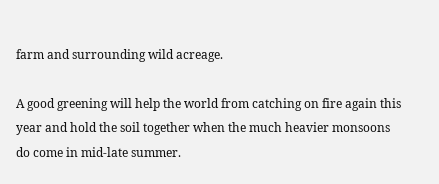farm and surrounding wild acreage.

A good greening will help the world from catching on fire again this year and hold the soil together when the much heavier monsoons do come in mid-late summer.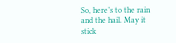So, here’s to the rain and the hail. May it stick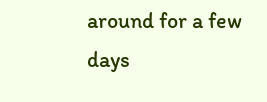around for a few days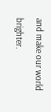and make our world brighter.